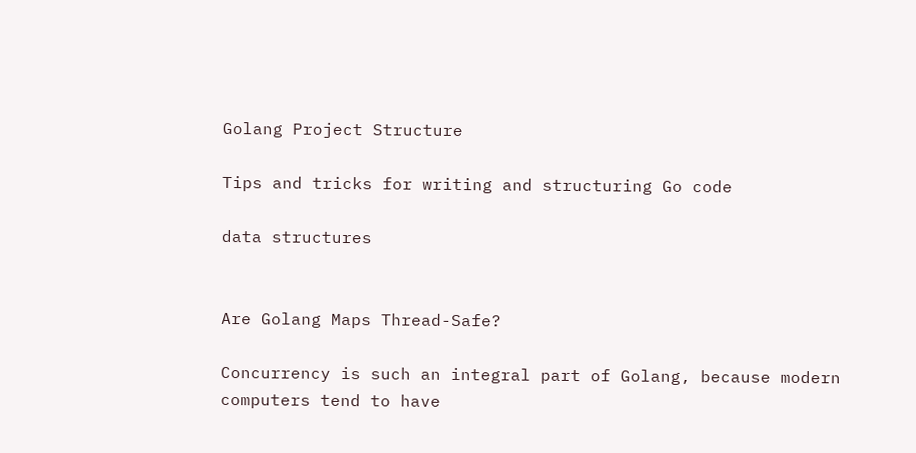Golang Project Structure

Tips and tricks for writing and structuring Go code

data structures


Are Golang Maps Thread-Safe?

Concurrency is such an integral part of Golang, because modern computers tend to have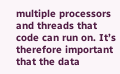multiple processors and threads that code can run on. It’s therefore important that the data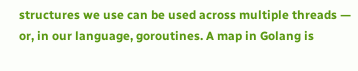structures we use can be used across multiple threads — or, in our language, goroutines. A map in Golang is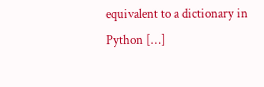equivalent to a dictionary in Python […]